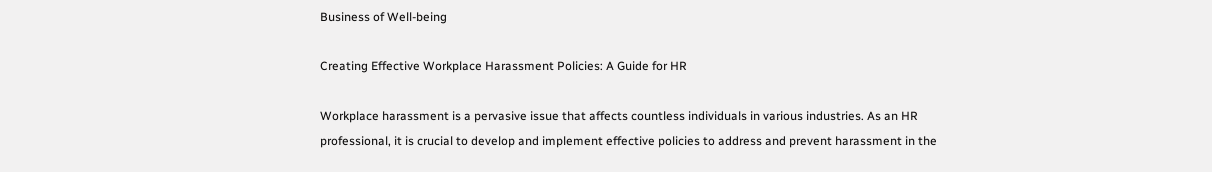Business of Well-being

Creating Effective Workplace Harassment Policies: A Guide for HR

Workplace harassment is a pervasive issue that affects countless individuals in various industries. As an HR professional, it is crucial to develop and implement effective policies to address and prevent harassment in the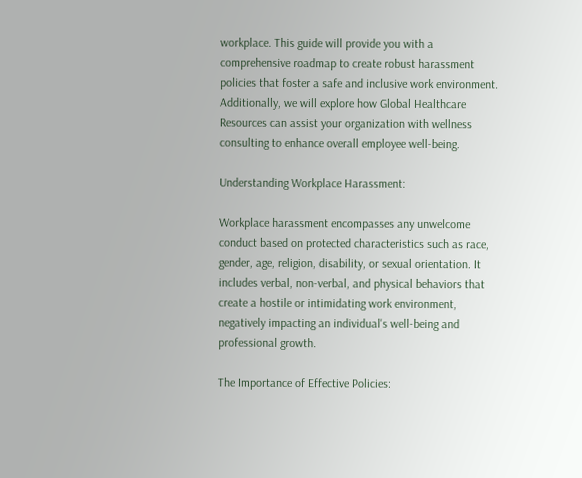workplace. This guide will provide you with a comprehensive roadmap to create robust harassment policies that foster a safe and inclusive work environment. Additionally, we will explore how Global Healthcare Resources can assist your organization with wellness consulting to enhance overall employee well-being.

Understanding Workplace Harassment:

Workplace harassment encompasses any unwelcome conduct based on protected characteristics such as race, gender, age, religion, disability, or sexual orientation. It includes verbal, non-verbal, and physical behaviors that create a hostile or intimidating work environment, negatively impacting an individual's well-being and professional growth.

The Importance of Effective Policies: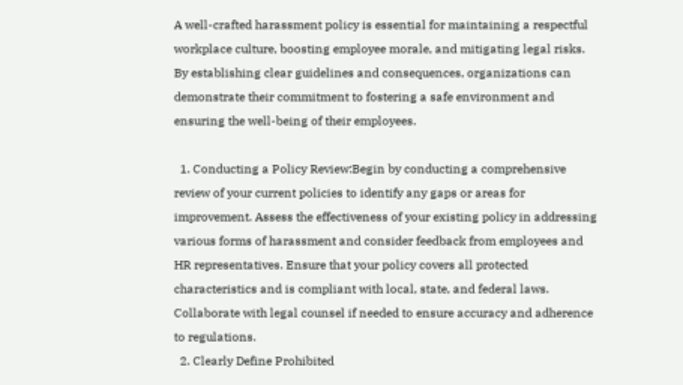A well-crafted harassment policy is essential for maintaining a respectful workplace culture, boosting employee morale, and mitigating legal risks. By establishing clear guidelines and consequences, organizations can demonstrate their commitment to fostering a safe environment and ensuring the well-being of their employees.

  1. Conducting a Policy Review:Begin by conducting a comprehensive review of your current policies to identify any gaps or areas for improvement. Assess the effectiveness of your existing policy in addressing various forms of harassment and consider feedback from employees and HR representatives. Ensure that your policy covers all protected characteristics and is compliant with local, state, and federal laws. Collaborate with legal counsel if needed to ensure accuracy and adherence to regulations.
  2. Clearly Define Prohibited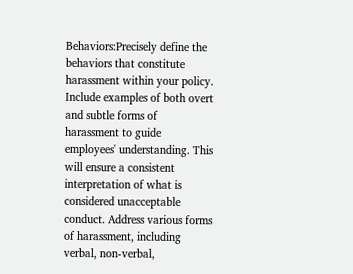Behaviors:Precisely define the behaviors that constitute harassment within your policy. Include examples of both overt and subtle forms of harassment to guide employees' understanding. This will ensure a consistent interpretation of what is considered unacceptable conduct. Address various forms of harassment, including verbal, non-verbal,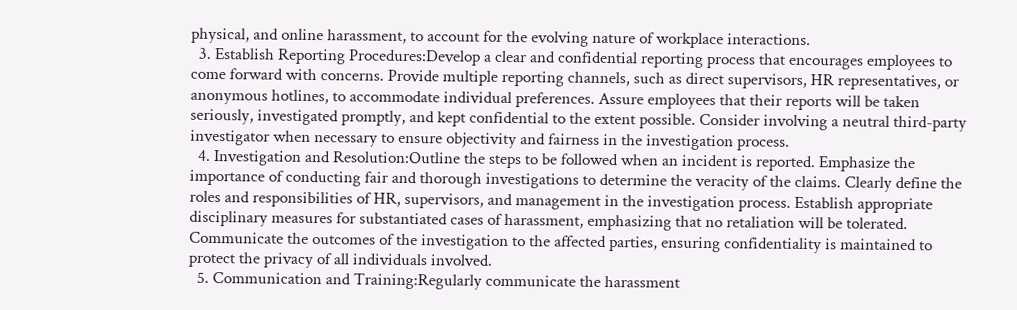physical, and online harassment, to account for the evolving nature of workplace interactions.
  3. Establish Reporting Procedures:Develop a clear and confidential reporting process that encourages employees to come forward with concerns. Provide multiple reporting channels, such as direct supervisors, HR representatives, or anonymous hotlines, to accommodate individual preferences. Assure employees that their reports will be taken seriously, investigated promptly, and kept confidential to the extent possible. Consider involving a neutral third-party investigator when necessary to ensure objectivity and fairness in the investigation process.
  4. Investigation and Resolution:Outline the steps to be followed when an incident is reported. Emphasize the importance of conducting fair and thorough investigations to determine the veracity of the claims. Clearly define the roles and responsibilities of HR, supervisors, and management in the investigation process. Establish appropriate disciplinary measures for substantiated cases of harassment, emphasizing that no retaliation will be tolerated. Communicate the outcomes of the investigation to the affected parties, ensuring confidentiality is maintained to protect the privacy of all individuals involved.
  5. Communication and Training:Regularly communicate the harassment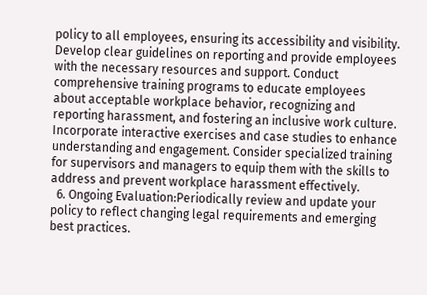policy to all employees, ensuring its accessibility and visibility. Develop clear guidelines on reporting and provide employees with the necessary resources and support. Conduct comprehensive training programs to educate employees about acceptable workplace behavior, recognizing and reporting harassment, and fostering an inclusive work culture. Incorporate interactive exercises and case studies to enhance understanding and engagement. Consider specialized training for supervisors and managers to equip them with the skills to address and prevent workplace harassment effectively.
  6. Ongoing Evaluation:Periodically review and update your policy to reflect changing legal requirements and emerging best practices.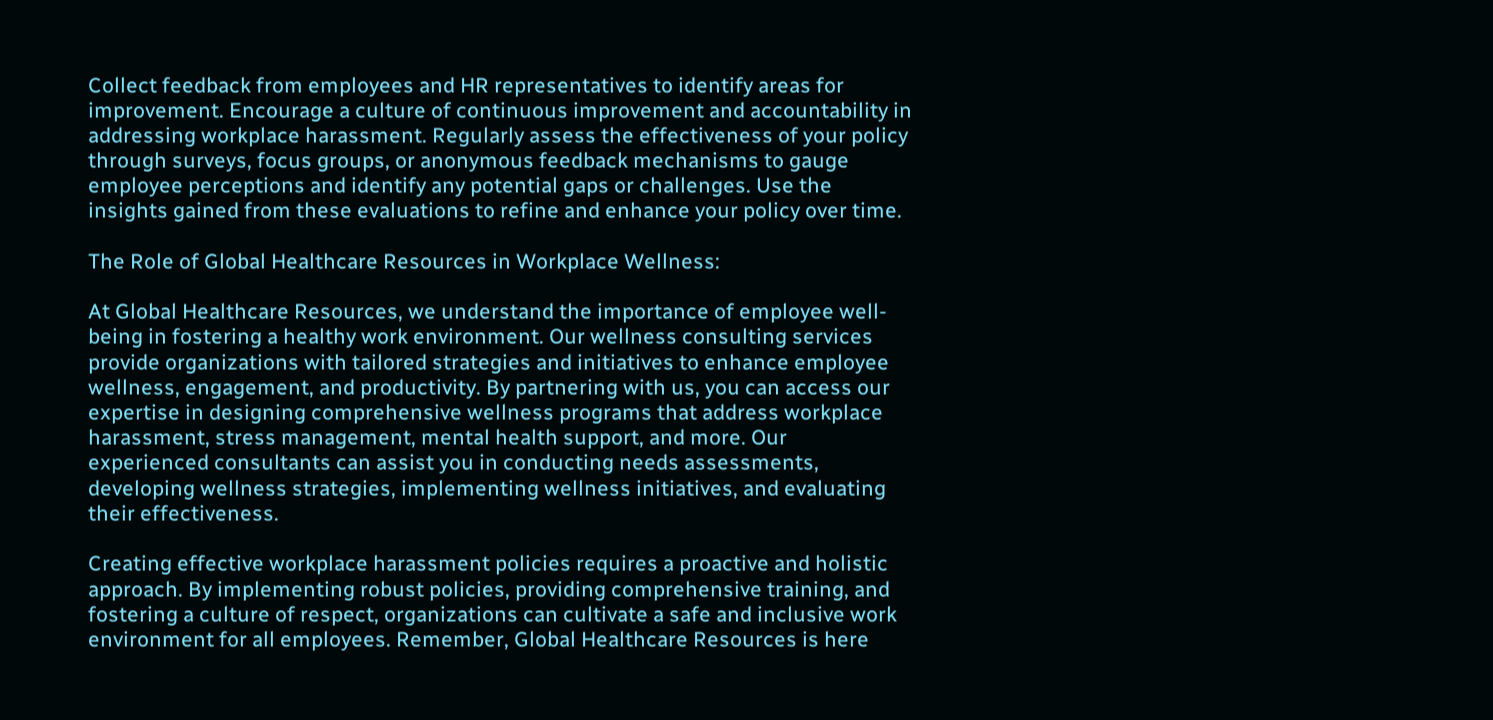Collect feedback from employees and HR representatives to identify areas for improvement. Encourage a culture of continuous improvement and accountability in addressing workplace harassment. Regularly assess the effectiveness of your policy through surveys, focus groups, or anonymous feedback mechanisms to gauge employee perceptions and identify any potential gaps or challenges. Use the insights gained from these evaluations to refine and enhance your policy over time.

The Role of Global Healthcare Resources in Workplace Wellness:

At Global Healthcare Resources, we understand the importance of employee well-being in fostering a healthy work environment. Our wellness consulting services provide organizations with tailored strategies and initiatives to enhance employee wellness, engagement, and productivity. By partnering with us, you can access our expertise in designing comprehensive wellness programs that address workplace harassment, stress management, mental health support, and more. Our experienced consultants can assist you in conducting needs assessments, developing wellness strategies, implementing wellness initiatives, and evaluating their effectiveness.

Creating effective workplace harassment policies requires a proactive and holistic approach. By implementing robust policies, providing comprehensive training, and fostering a culture of respect, organizations can cultivate a safe and inclusive work environment for all employees. Remember, Global Healthcare Resources is here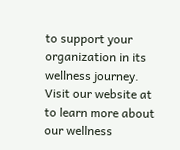to support your organization in its wellness journey. Visit our website at to learn more about our wellness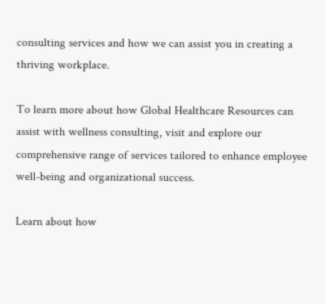consulting services and how we can assist you in creating a thriving workplace.

To learn more about how Global Healthcare Resources can assist with wellness consulting, visit and explore our comprehensive range of services tailored to enhance employee well-being and organizational success.

Learn about how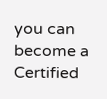you can become a Certified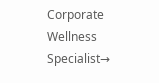Corporate Wellness Specialist→